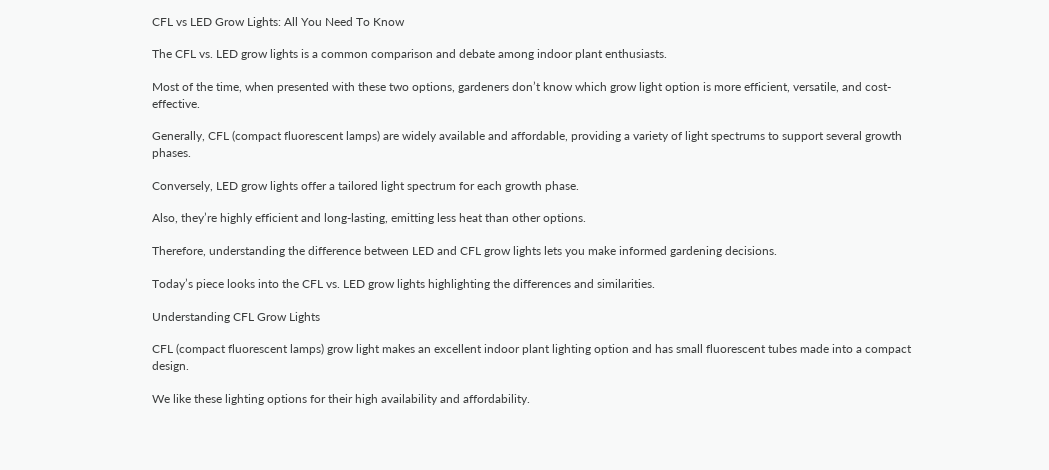CFL vs LED Grow Lights: All You Need To Know

The CFL vs. LED grow lights is a common comparison and debate among indoor plant enthusiasts.

Most of the time, when presented with these two options, gardeners don’t know which grow light option is more efficient, versatile, and cost-effective.

Generally, CFL (compact fluorescent lamps) are widely available and affordable, providing a variety of light spectrums to support several growth phases.

Conversely, LED grow lights offer a tailored light spectrum for each growth phase.

Also, they’re highly efficient and long-lasting, emitting less heat than other options.

Therefore, understanding the difference between LED and CFL grow lights lets you make informed gardening decisions.

Today’s piece looks into the CFL vs. LED grow lights highlighting the differences and similarities.

Understanding CFL Grow Lights

CFL (compact fluorescent lamps) grow light makes an excellent indoor plant lighting option and has small fluorescent tubes made into a compact design.

We like these lighting options for their high availability and affordability.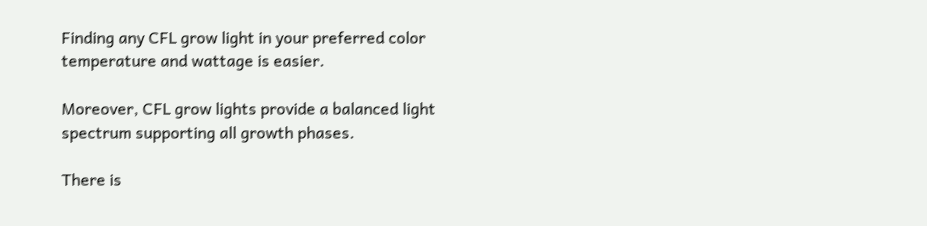Finding any CFL grow light in your preferred color temperature and wattage is easier.

Moreover, CFL grow lights provide a balanced light spectrum supporting all growth phases.

There is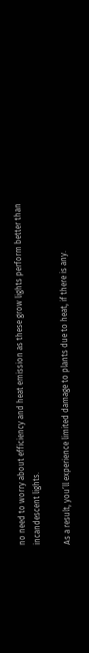no need to worry about efficiency and heat emission as these grow lights perform better than incandescent lights.

As a result, you’ll experience limited damage to plants due to heat, if there is any.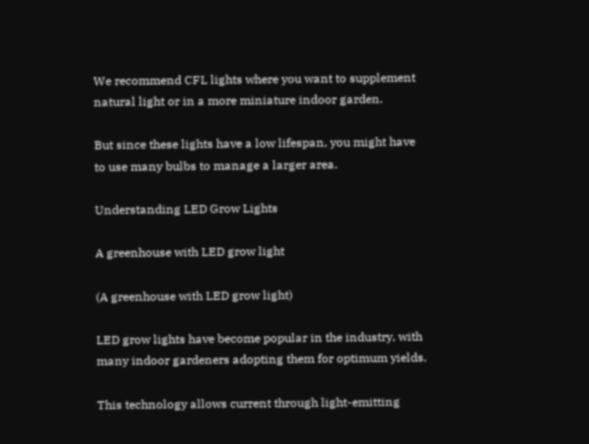We recommend CFL lights where you want to supplement natural light or in a more miniature indoor garden.

But since these lights have a low lifespan, you might have to use many bulbs to manage a larger area.

Understanding LED Grow Lights

A greenhouse with LED grow light

(A greenhouse with LED grow light)

LED grow lights have become popular in the industry, with many indoor gardeners adopting them for optimum yields.

This technology allows current through light-emitting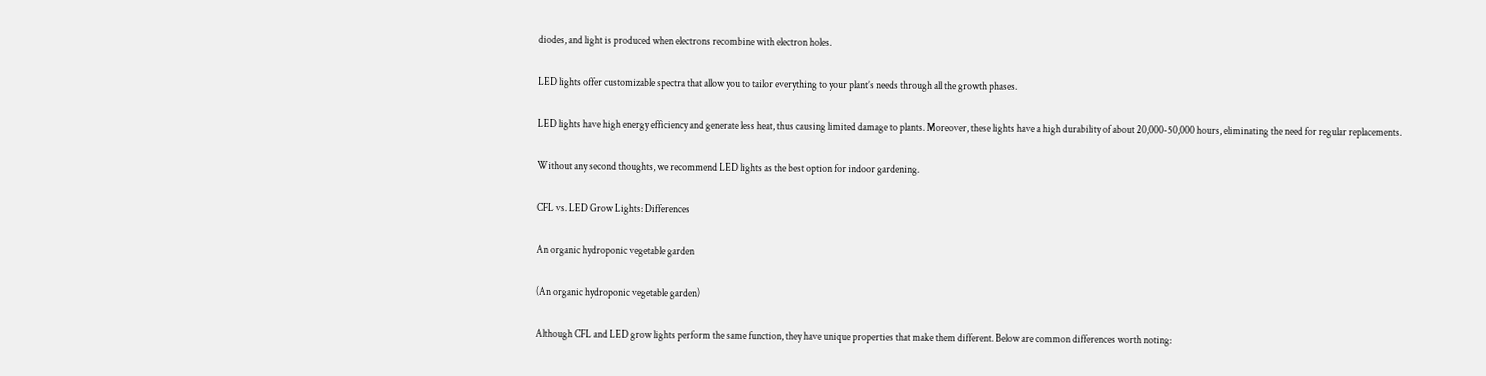diodes, and light is produced when electrons recombine with electron holes.

LED lights offer customizable spectra that allow you to tailor everything to your plant’s needs through all the growth phases.

LED lights have high energy efficiency and generate less heat, thus causing limited damage to plants. Moreover, these lights have a high durability of about 20,000-50,000 hours, eliminating the need for regular replacements.

Without any second thoughts, we recommend LED lights as the best option for indoor gardening.

CFL vs. LED Grow Lights: Differences

An organic hydroponic vegetable garden

(An organic hydroponic vegetable garden)

Although CFL and LED grow lights perform the same function, they have unique properties that make them different. Below are common differences worth noting: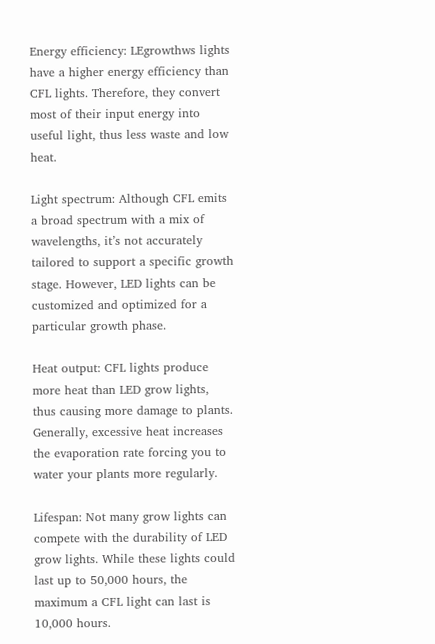Energy efficiency: LEgrowthws lights have a higher energy efficiency than CFL lights. Therefore, they convert most of their input energy into useful light, thus less waste and low heat.

Light spectrum: Although CFL emits a broad spectrum with a mix of wavelengths, it’s not accurately tailored to support a specific growth stage. However, LED lights can be customized and optimized for a particular growth phase.

Heat output: CFL lights produce more heat than LED grow lights, thus causing more damage to plants. Generally, excessive heat increases the evaporation rate forcing you to water your plants more regularly.

Lifespan: Not many grow lights can compete with the durability of LED grow lights. While these lights could last up to 50,000 hours, the maximum a CFL light can last is 10,000 hours.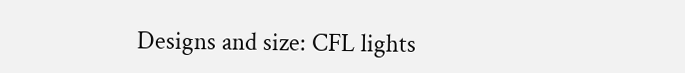Designs and size: CFL lights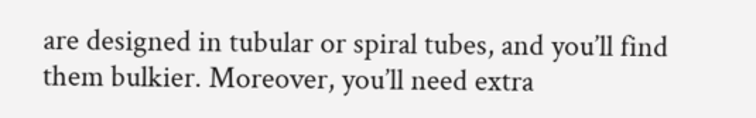are designed in tubular or spiral tubes, and you’ll find them bulkier. Moreover, you’ll need extra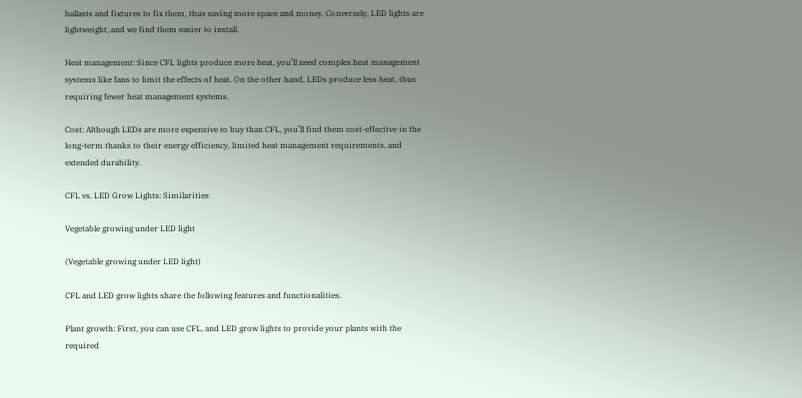ballasts and fixtures to fix them, thus saving more space and money. Conversely, LED lights are lightweight, and we find them easier to install.

Heat management: Since CFL lights produce more heat, you’ll need complex heat management systems like fans to limit the effects of heat. On the other hand, LEDs produce less heat, thus requiring fewer heat management systems.

Cost: Although LEDs are more expensive to buy than CFL, you’ll find them cost-effective in the long-term thanks to their energy efficiency, limited heat management requirements, and extended durability.

CFL vs. LED Grow Lights: Similarities

Vegetable growing under LED light

(Vegetable growing under LED light)

CFL and LED grow lights share the following features and functionalities.

Plant growth: First, you can use CFL, and LED grow lights to provide your plants with the required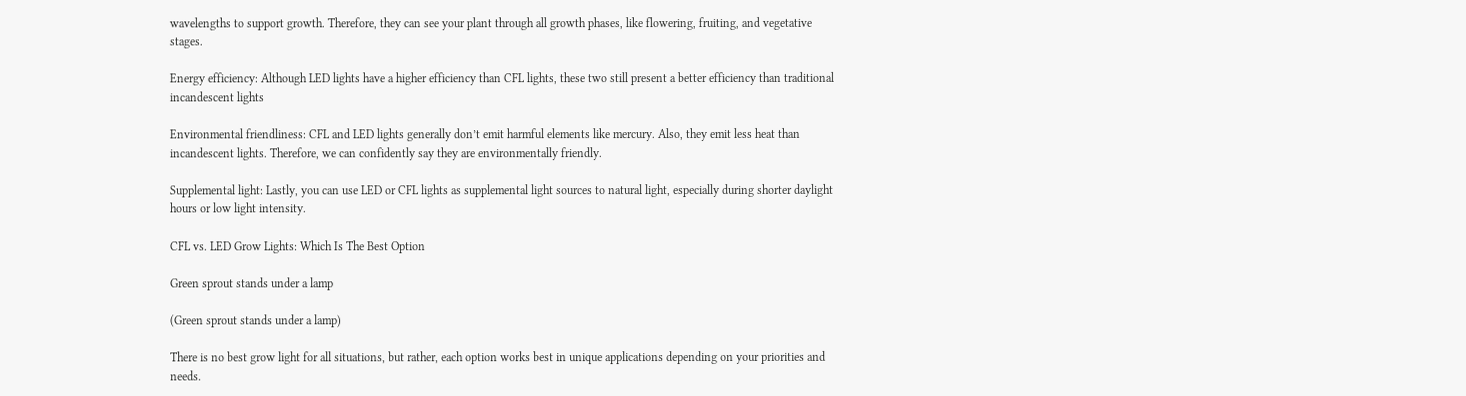wavelengths to support growth. Therefore, they can see your plant through all growth phases, like flowering, fruiting, and vegetative stages.

Energy efficiency: Although LED lights have a higher efficiency than CFL lights, these two still present a better efficiency than traditional incandescent lights

Environmental friendliness: CFL and LED lights generally don’t emit harmful elements like mercury. Also, they emit less heat than incandescent lights. Therefore, we can confidently say they are environmentally friendly.

Supplemental light: Lastly, you can use LED or CFL lights as supplemental light sources to natural light, especially during shorter daylight hours or low light intensity.

CFL vs. LED Grow Lights: Which Is The Best Option

Green sprout stands under a lamp

(Green sprout stands under a lamp)

There is no best grow light for all situations, but rather, each option works best in unique applications depending on your priorities and needs.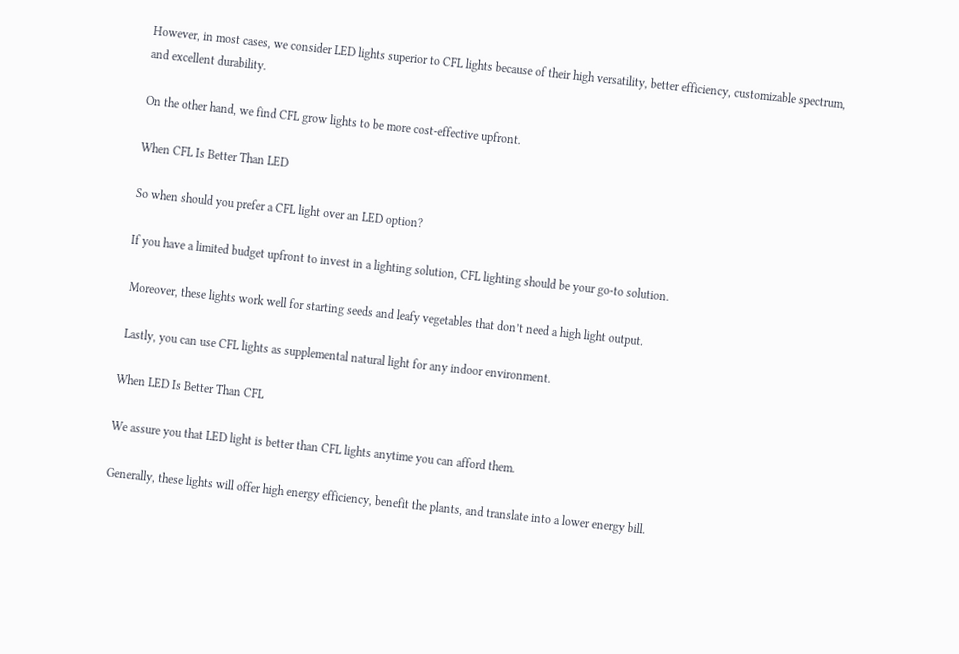However, in most cases, we consider LED lights superior to CFL lights because of their high versatility, better efficiency, customizable spectrum, and excellent durability.

On the other hand, we find CFL grow lights to be more cost-effective upfront.

When CFL Is Better Than LED

So when should you prefer a CFL light over an LED option?

If you have a limited budget upfront to invest in a lighting solution, CFL lighting should be your go-to solution.

 Moreover, these lights work well for starting seeds and leafy vegetables that don’t need a high light output.

 Lastly, you can use CFL lights as supplemental natural light for any indoor environment.

When LED Is Better Than CFL

We assure you that LED light is better than CFL lights anytime you can afford them.

Generally, these lights will offer high energy efficiency, benefit the plants, and translate into a lower energy bill.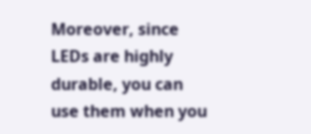Moreover, since LEDs are highly durable, you can use them when you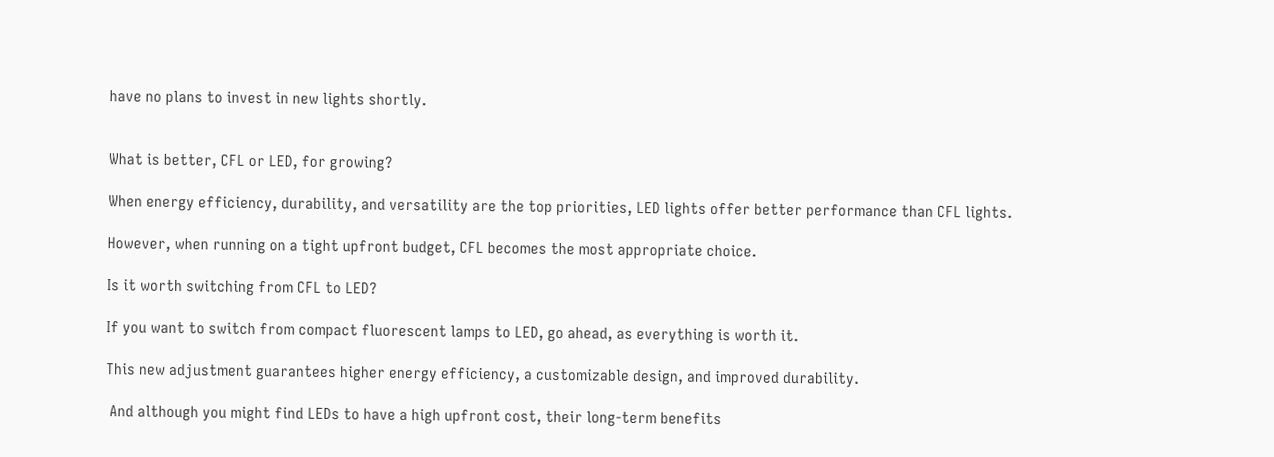have no plans to invest in new lights shortly.


What is better, CFL or LED, for growing?

When energy efficiency, durability, and versatility are the top priorities, LED lights offer better performance than CFL lights.

However, when running on a tight upfront budget, CFL becomes the most appropriate choice.

Is it worth switching from CFL to LED?

If you want to switch from compact fluorescent lamps to LED, go ahead, as everything is worth it.

This new adjustment guarantees higher energy efficiency, a customizable design, and improved durability.

 And although you might find LEDs to have a high upfront cost, their long-term benefits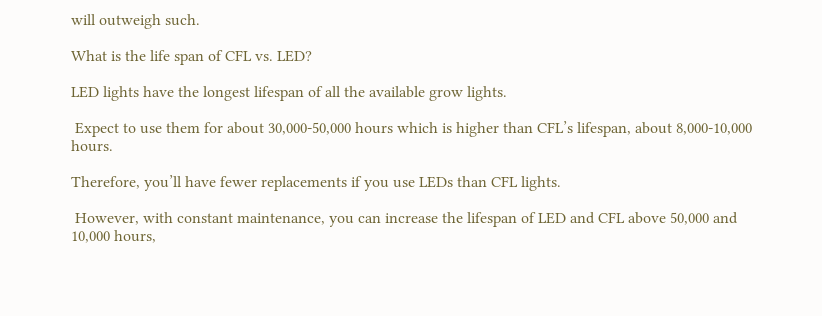will outweigh such.

What is the life span of CFL vs. LED?

LED lights have the longest lifespan of all the available grow lights.

 Expect to use them for about 30,000-50,000 hours which is higher than CFL’s lifespan, about 8,000-10,000 hours.

Therefore, you’ll have fewer replacements if you use LEDs than CFL lights.

 However, with constant maintenance, you can increase the lifespan of LED and CFL above 50,000 and 10,000 hours,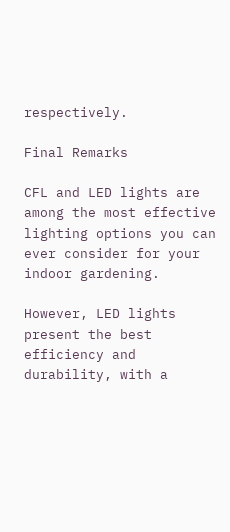respectively.

Final Remarks

CFL and LED lights are among the most effective lighting options you can ever consider for your indoor gardening.

However, LED lights present the best efficiency and durability, with a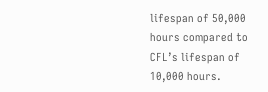lifespan of 50,000 hours compared to CFL’s lifespan of 10,000 hours.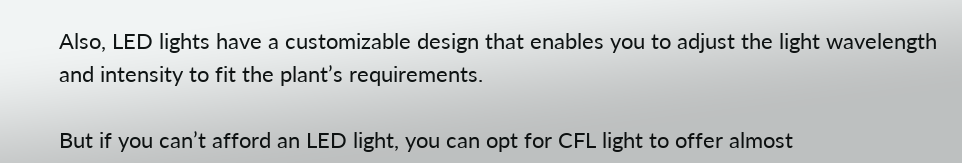Also, LED lights have a customizable design that enables you to adjust the light wavelength and intensity to fit the plant’s requirements.

But if you can’t afford an LED light, you can opt for CFL light to offer almost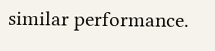similar performance.